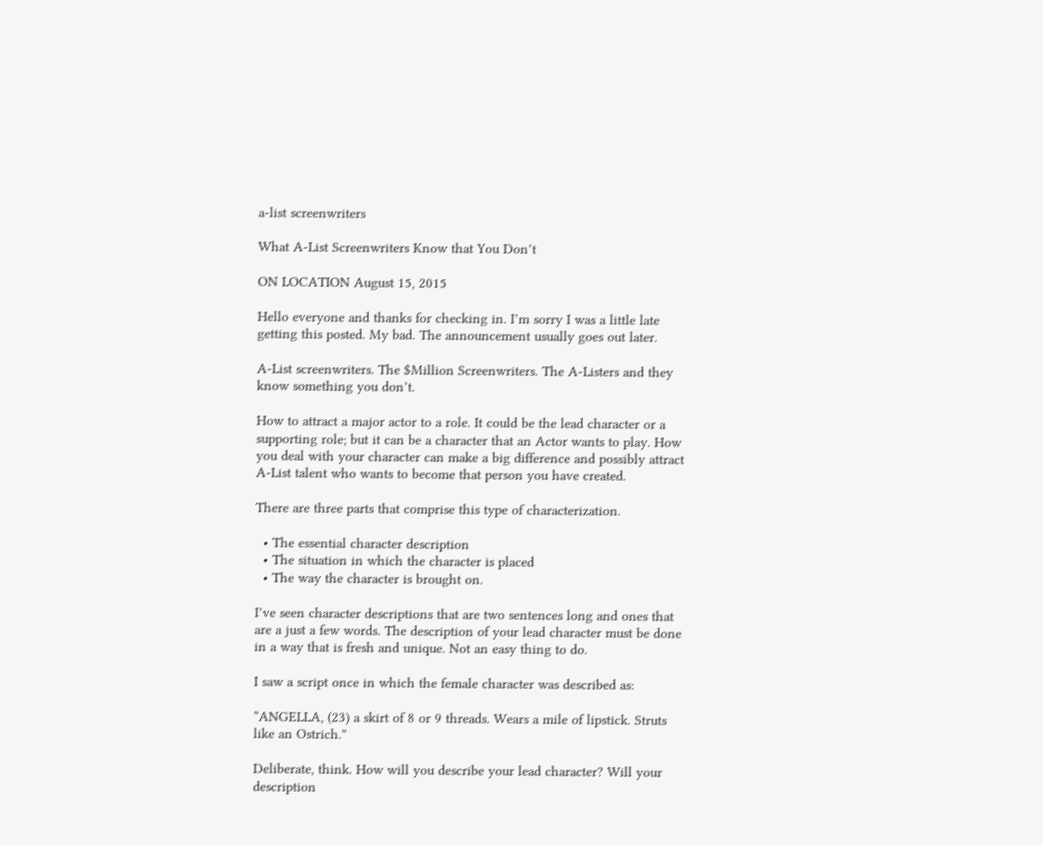a-list screenwriters

What A-List Screenwriters Know that You Don’t

ON LOCATION August 15, 2015

Hello everyone and thanks for checking in. I’m sorry I was a little late getting this posted. My bad. The announcement usually goes out later.

A-List screenwriters. The $Million Screenwriters. The A-Listers and they know something you don’t.

How to attract a major actor to a role. It could be the lead character or a supporting role; but it can be a character that an Actor wants to play. How you deal with your character can make a big difference and possibly attract A-List talent who wants to become that person you have created.

There are three parts that comprise this type of characterization.

  • The essential character description
  • The situation in which the character is placed
  • The way the character is brought on.

I’ve seen character descriptions that are two sentences long and ones that are a just a few words. The description of your lead character must be done in a way that is fresh and unique. Not an easy thing to do.

I saw a script once in which the female character was described as:

“ANGELLA, (23) a skirt of 8 or 9 threads. Wears a mile of lipstick. Struts like an Ostrich.”

Deliberate, think. How will you describe your lead character? Will your description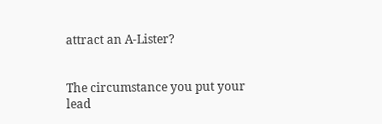attract an A-Lister?


The circumstance you put your lead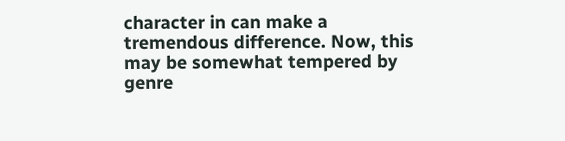character in can make a tremendous difference. Now, this may be somewhat tempered by genre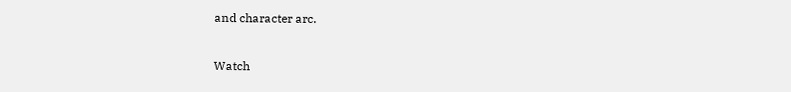and character arc.

Watch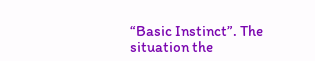“Basic Instinct”. The situation the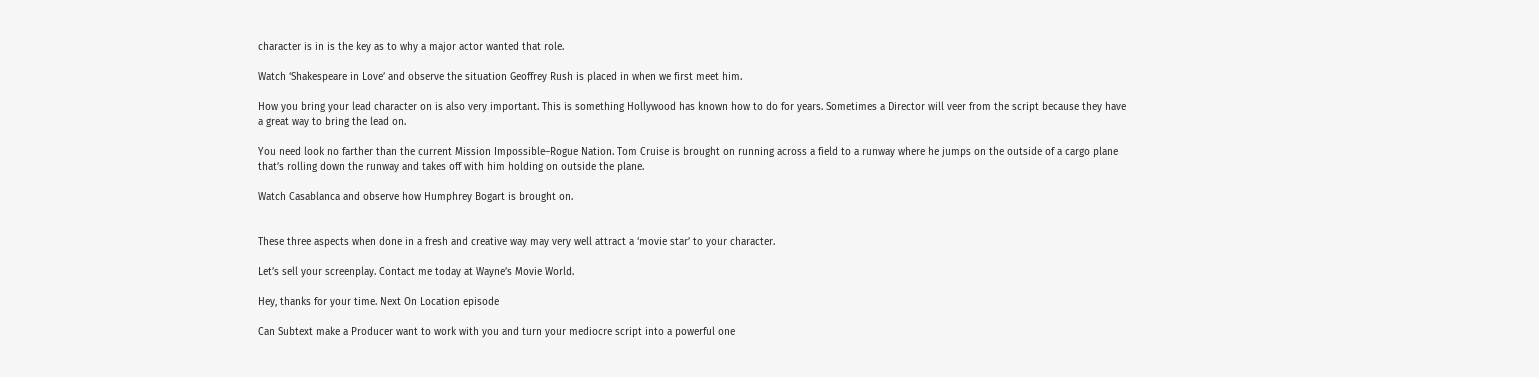character is in is the key as to why a major actor wanted that role.

Watch ‘Shakespeare in Love’ and observe the situation Geoffrey Rush is placed in when we first meet him.

How you bring your lead character on is also very important. This is something Hollywood has known how to do for years. Sometimes a Director will veer from the script because they have a great way to bring the lead on.

You need look no farther than the current Mission Impossible–Rogue Nation. Tom Cruise is brought on running across a field to a runway where he jumps on the outside of a cargo plane that’s rolling down the runway and takes off with him holding on outside the plane.

Watch Casablanca and observe how Humphrey Bogart is brought on.


These three aspects when done in a fresh and creative way may very well attract a ‘movie star’ to your character.

Let’s sell your screenplay. Contact me today at Wayne’s Movie World.

Hey, thanks for your time. Next On Location episode

Can Subtext make a Producer want to work with you and turn your mediocre script into a powerful one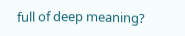full of deep meaning?